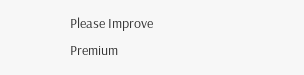Please Improve Premium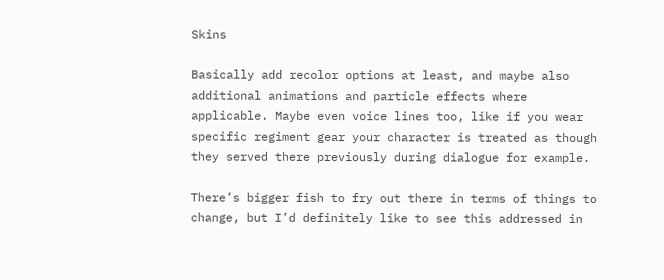Skins

Basically add recolor options at least, and maybe also additional animations and particle effects where applicable. Maybe even voice lines too, like if you wear specific regiment gear your character is treated as though they served there previously during dialogue for example.

There’s bigger fish to fry out there in terms of things to change, but I’d definitely like to see this addressed in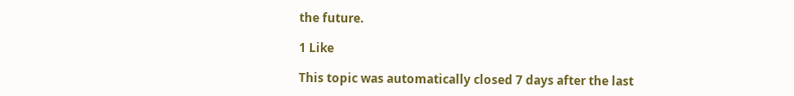the future.

1 Like

This topic was automatically closed 7 days after the last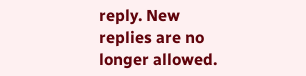reply. New replies are no longer allowed.